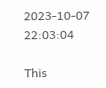2023-10-07 22:03:04

This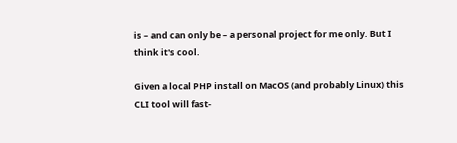is – and can only be – a personal project for me only. But I think it's cool.

Given a local PHP install on MacOS (and probably Linux) this CLI tool will fast-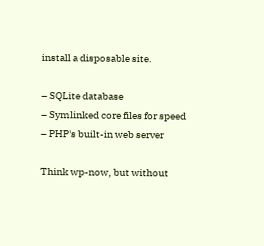install a disposable site.

– SQLite database
– Symlinked core files for speed
– PHP's built-in web server

Think wp-now, but without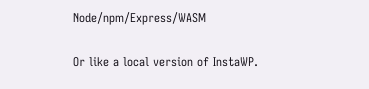Node/npm/Express/WASM

Or like a local version of InstaWP.